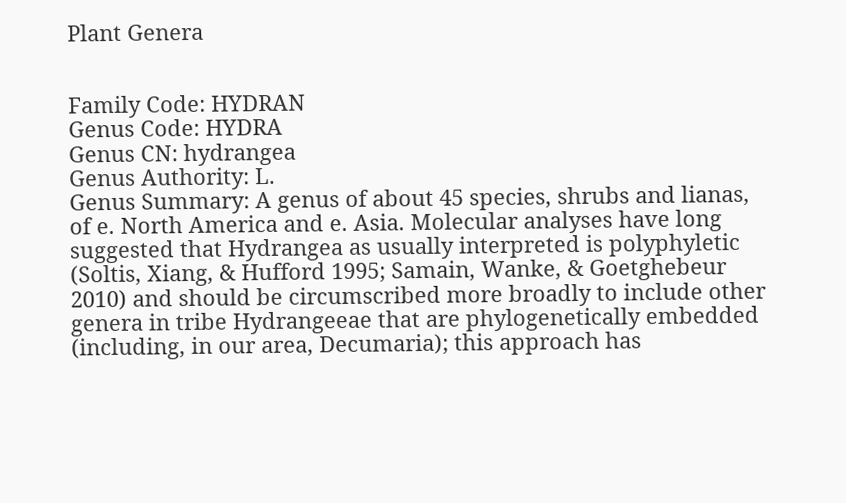Plant Genera


Family Code: HYDRAN
Genus Code: HYDRA
Genus CN: hydrangea
Genus Authority: L.
Genus Summary: A genus of about 45 species, shrubs and lianas, of e. North America and e. Asia. Molecular analyses have long suggested that Hydrangea as usually interpreted is polyphyletic (Soltis, Xiang, & Hufford 1995; Samain, Wanke, & Goetghebeur 2010) and should be circumscribed more broadly to include other genera in tribe Hydrangeeae that are phylogenetically embedded (including, in our area, Decumaria); this approach has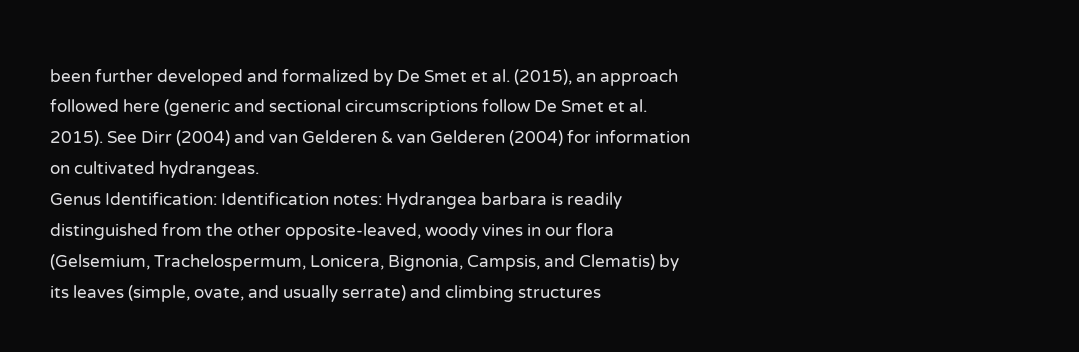been further developed and formalized by De Smet et al. (2015), an approach followed here (generic and sectional circumscriptions follow De Smet et al. 2015). See Dirr (2004) and van Gelderen & van Gelderen (2004) for information on cultivated hydrangeas.
Genus Identification: Identification notes: Hydrangea barbara is readily distinguished from the other opposite-leaved, woody vines in our flora (Gelsemium, Trachelospermum, Lonicera, Bignonia, Campsis, and Clematis) by its leaves (simple, ovate, and usually serrate) and climbing structures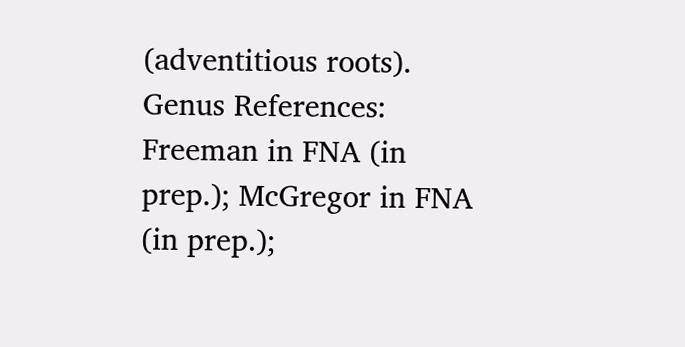(adventitious roots).
Genus References: Freeman in FNA (in prep.); McGregor in FNA (in prep.);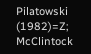Pilatowski (1982)=Z; McClintock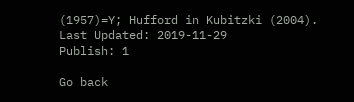(1957)=Y; Hufford in Kubitzki (2004).
Last Updated: 2019-11-29
Publish: 1

Go back